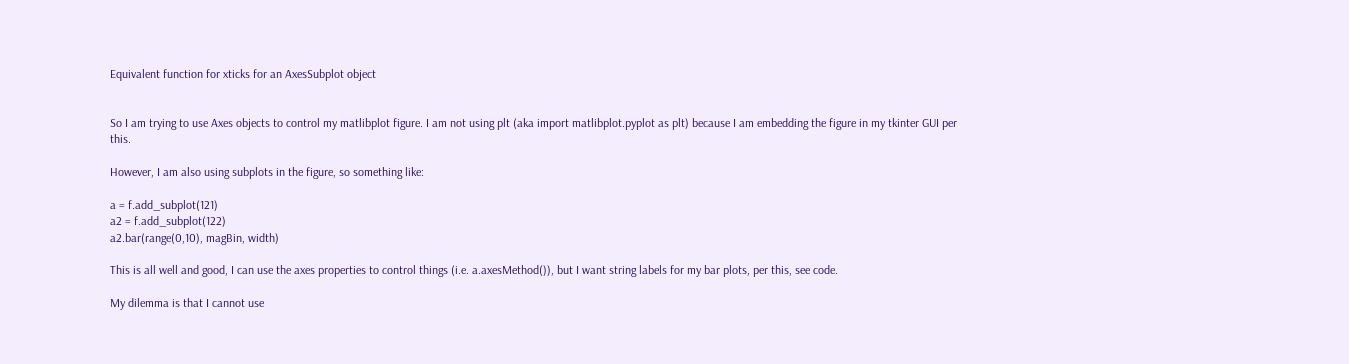Equivalent function for xticks for an AxesSubplot object


So I am trying to use Axes objects to control my matlibplot figure. I am not using plt (aka import matlibplot.pyplot as plt) because I am embedding the figure in my tkinter GUI per this.

However, I am also using subplots in the figure, so something like:

a = f.add_subplot(121)
a2 = f.add_subplot(122)
a2.bar(range(0,10), magBin, width)

This is all well and good, I can use the axes properties to control things (i.e. a.axesMethod()), but I want string labels for my bar plots, per this, see code.

My dilemma is that I cannot use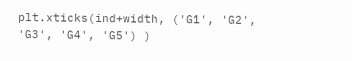plt.xticks(ind+width, ('G1', 'G2', 'G3', 'G4', 'G5') )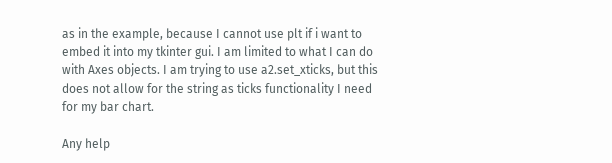as in the example, because I cannot use plt if i want to embed it into my tkinter gui. I am limited to what I can do with Axes objects. I am trying to use a2.set_xticks, but this does not allow for the string as ticks functionality I need for my bar chart.

Any help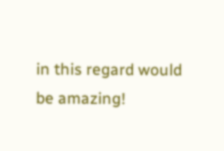in this regard would be amazing!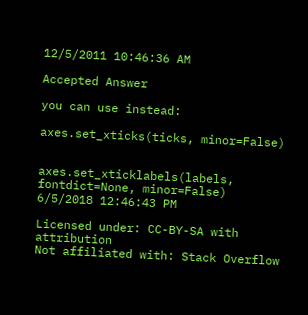12/5/2011 10:46:36 AM

Accepted Answer

you can use instead:

axes.set_xticks(ticks, minor=False)


axes.set_xticklabels(labels, fontdict=None, minor=False)
6/5/2018 12:46:43 PM

Licensed under: CC-BY-SA with attribution
Not affiliated with: Stack Overflow